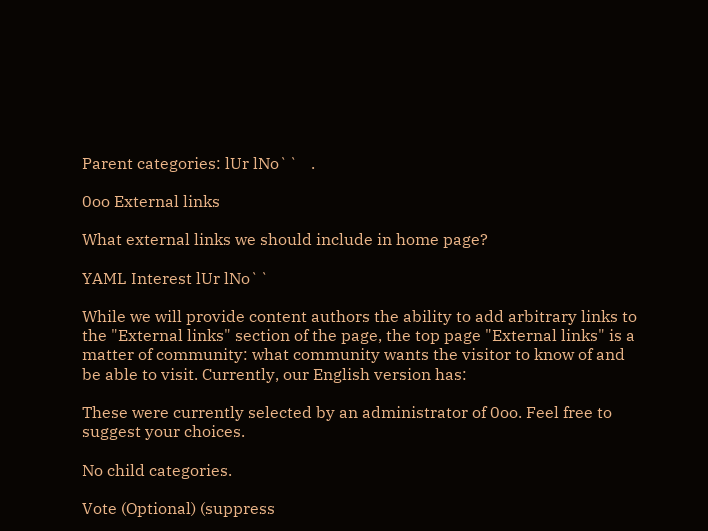Parent categories: lUr lNo``   .

0oo External links

What external links we should include in home page?

YAML Interest lUr lNo``

While we will provide content authors the ability to add arbitrary links to the "External links" section of the page, the top page "External links" is a matter of community: what community wants the visitor to know of and be able to visit. Currently, our English version has:

These were currently selected by an administrator of 0oo. Feel free to suggest your choices.

No child categories.

Vote (Optional) (suppress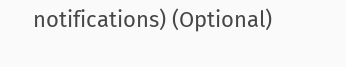notifications) (Optional)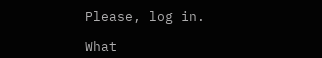Please, log in.

What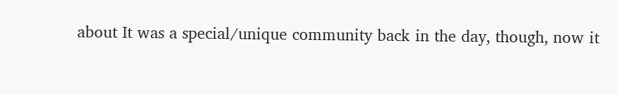about It was a special/unique community back in the day, though, now it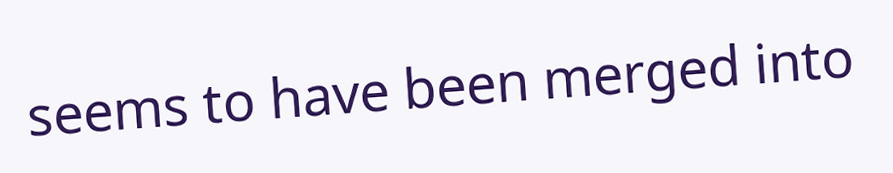seems to have been merged into